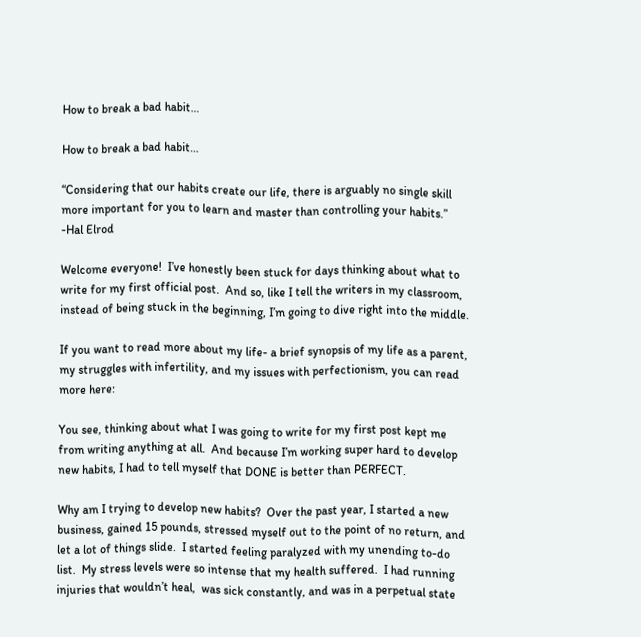How to break a bad habit…

How to break a bad habit…

“Considering that our habits create our life, there is arguably no single skill more important for you to learn and master than controlling your habits.”
-Hal Elrod

Welcome everyone!  I’ve honestly been stuck for days thinking about what to write for my first official post.  And so, like I tell the writers in my classroom, instead of being stuck in the beginning, I’m going to dive right into the middle.

If you want to read more about my life- a brief synopsis of my life as a parent, my struggles with infertility, and my issues with perfectionism, you can read more here:

You see, thinking about what I was going to write for my first post kept me from writing anything at all.  And because I’m working super hard to develop new habits, I had to tell myself that DONE is better than PERFECT.

Why am I trying to develop new habits?  Over the past year, I started a new business, gained 15 pounds, stressed myself out to the point of no return, and let a lot of things slide.  I started feeling paralyzed with my unending to-do list.  My stress levels were so intense that my health suffered.  I had running injuries that wouldn’t heal,  was sick constantly, and was in a perpetual state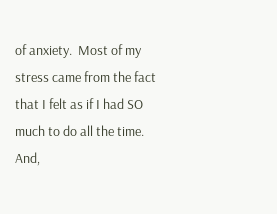of anxiety.  Most of my stress came from the fact that I felt as if I had SO much to do all the time.  And,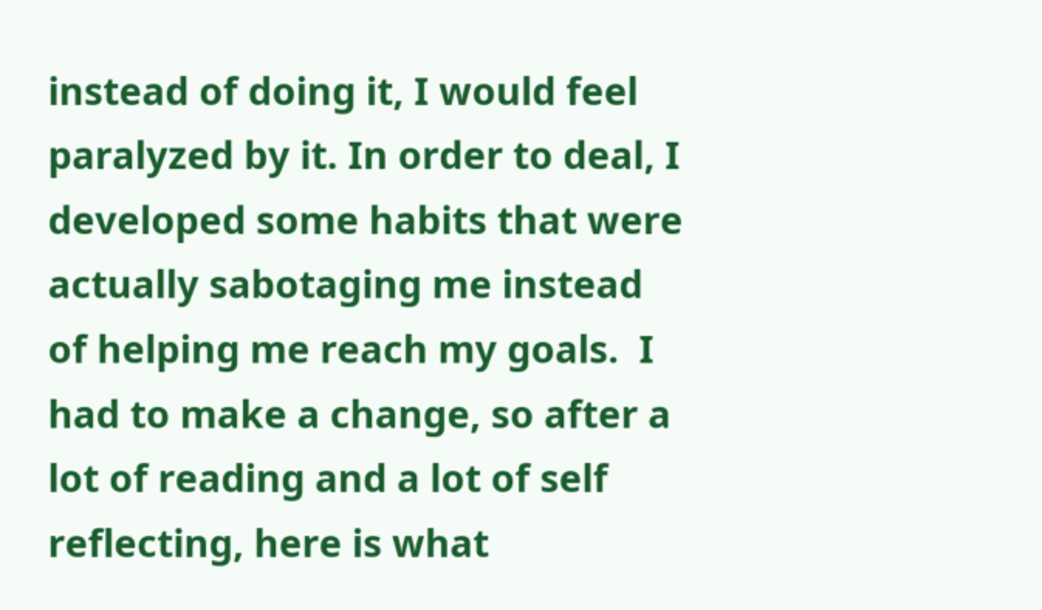instead of doing it, I would feel paralyzed by it. In order to deal, I developed some habits that were actually sabotaging me instead of helping me reach my goals.  I had to make a change, so after a lot of reading and a lot of self reflecting, here is what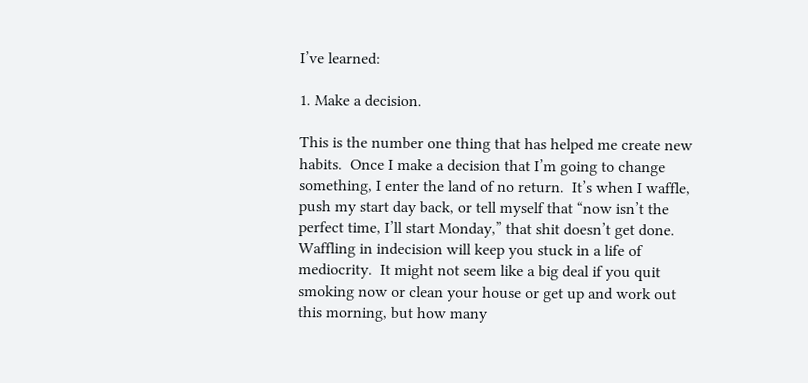I’ve learned:

1. Make a decision.

This is the number one thing that has helped me create new habits.  Once I make a decision that I’m going to change something, I enter the land of no return.  It’s when I waffle, push my start day back, or tell myself that “now isn’t the perfect time, I’ll start Monday,” that shit doesn’t get done.  Waffling in indecision will keep you stuck in a life of mediocrity.  It might not seem like a big deal if you quit smoking now or clean your house or get up and work out this morning, but how many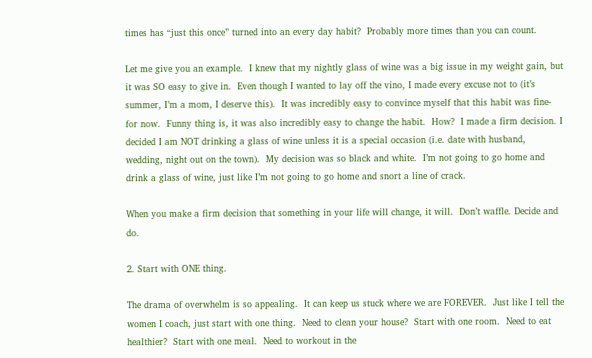times has “just this once” turned into an every day habit?  Probably more times than you can count.

Let me give you an example.  I knew that my nightly glass of wine was a big issue in my weight gain, but it was SO easy to give in.  Even though I wanted to lay off the vino, I made every excuse not to (it’s summer, I’m a mom, I deserve this).  It was incredibly easy to convince myself that this habit was fine- for now.  Funny thing is, it was also incredibly easy to change the habit.  How?  I made a firm decision. I decided I am NOT drinking a glass of wine unless it is a special occasion (i.e. date with husband, wedding, night out on the town).  My decision was so black and white.  I’m not going to go home and drink a glass of wine, just like I’m not going to go home and snort a line of crack.

When you make a firm decision that something in your life will change, it will.  Don’t waffle. Decide and do.

2. Start with ONE thing.

The drama of overwhelm is so appealing.  It can keep us stuck where we are FOREVER.  Just like I tell the women I coach, just start with one thing.  Need to clean your house?  Start with one room.  Need to eat healthier?  Start with one meal.  Need to workout in the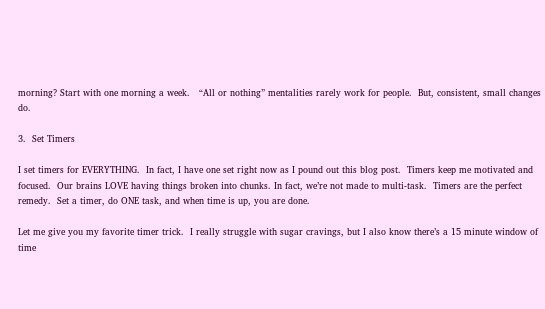morning? Start with one morning a week.   “All or nothing” mentalities rarely work for people.  But, consistent, small changes do.

3.  Set Timers

I set timers for EVERYTHING.  In fact, I have one set right now as I pound out this blog post.  Timers keep me motivated and focused.  Our brains LOVE having things broken into chunks. In fact, we’re not made to multi-task.  Timers are the perfect remedy.  Set a timer, do ONE task, and when time is up, you are done.

Let me give you my favorite timer trick.  I really struggle with sugar cravings, but I also know there’s a 15 minute window of time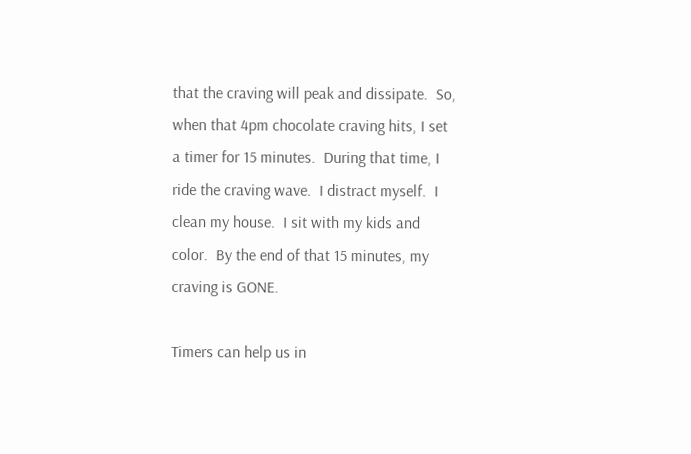that the craving will peak and dissipate.  So, when that 4pm chocolate craving hits, I set a timer for 15 minutes.  During that time, I ride the craving wave.  I distract myself.  I clean my house.  I sit with my kids and color.  By the end of that 15 minutes, my craving is GONE.

Timers can help us in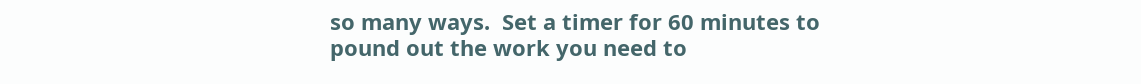so many ways.  Set a timer for 60 minutes to pound out the work you need to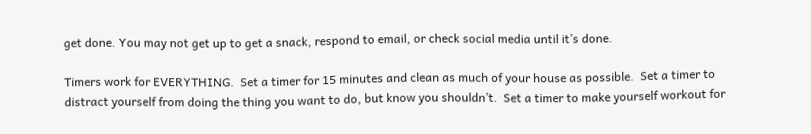get done. You may not get up to get a snack, respond to email, or check social media until it’s done.

Timers work for EVERYTHING.  Set a timer for 15 minutes and clean as much of your house as possible.  Set a timer to distract yourself from doing the thing you want to do, but know you shouldn’t.  Set a timer to make yourself workout for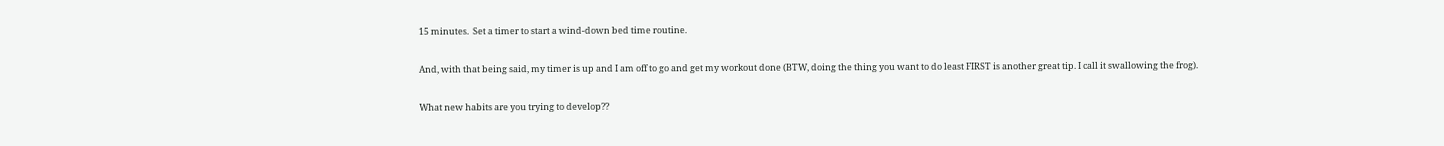15 minutes.  Set a timer to start a wind-down bed time routine.

And, with that being said, my timer is up and I am off to go and get my workout done (BTW, doing the thing you want to do least FIRST is another great tip. I call it swallowing the frog).

What new habits are you trying to develop??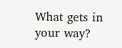What gets in your way?